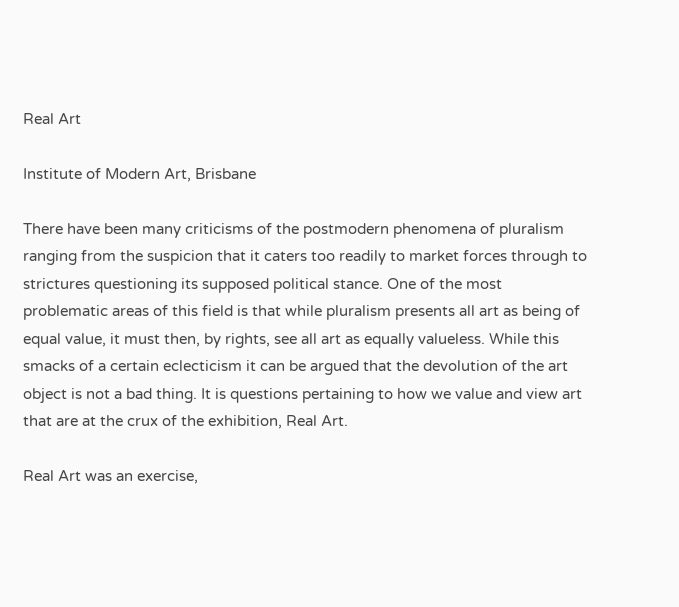Real Art

Institute of Modern Art, Brisbane

There have been many criticisms of the postmodern phenomena of pluralism ranging from the suspicion that it caters too readily to market forces through to strictures questioning its supposed political stance. One of the most problematic areas of this field is that while pluralism presents all art as being of equal value, it must then, by rights, see all art as equally valueless. While this smacks of a certain eclecticism it can be argued that the devolution of the art object is not a bad thing. It is questions pertaining to how we value and view art that are at the crux of the exhibition, Real Art.

Real Art was an exercise,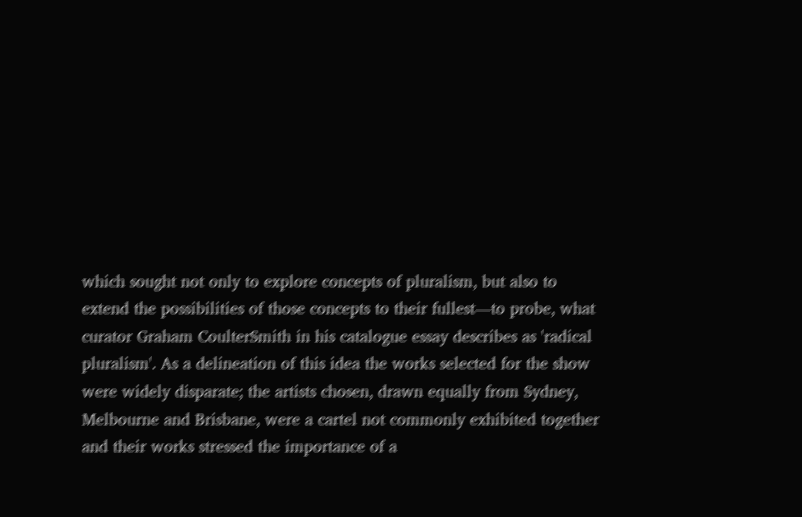which sought not only to explore concepts of pluralism, but also to extend the possibilities of those concepts to their fullest—to probe, what curator Graham CoulterSmith in his catalogue essay describes as 'radical pluralism'. As a delineation of this idea the works selected for the show were widely disparate; the artists chosen, drawn equally from Sydney, Melbourne and Brisbane, were a cartel not commonly exhibited together and their works stressed the importance of a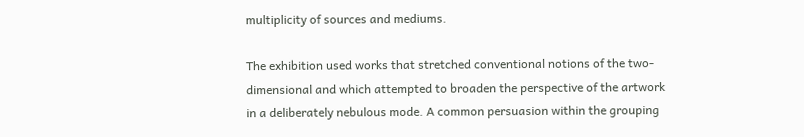multiplicity of sources and mediums.

The exhibition used works that stretched conventional notions of the two-dimensional and which attempted to broaden the perspective of the artwork in a deliberately nebulous mode. A common persuasion within the grouping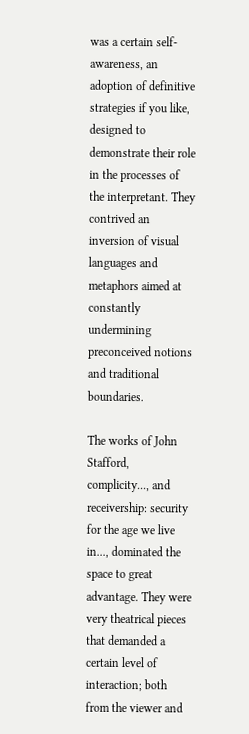was a certain self-awareness, an adoption of definitive strategies if you like, designed to demonstrate their role in the processes of the interpretant. They contrived an inversion of visual languages and metaphors aimed at constantly undermining preconceived notions and traditional boundaries.

The works of John Stafford, complicity..., and receivership: security for the age we live in..., dominated the space to great advantage. They were very theatrical pieces that demanded a certain level of interaction; both from the viewer and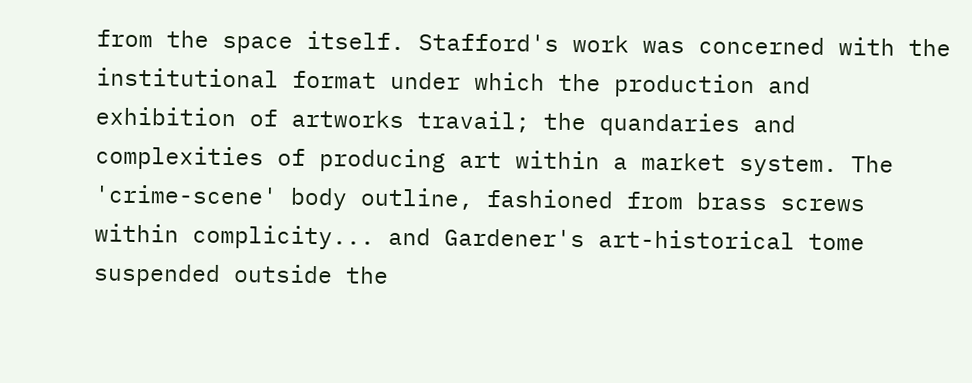from the space itself. Stafford's work was concerned with the institutional format under which the production and exhibition of artworks travail; the quandaries and complexities of producing art within a market system. The 'crime-scene' body outline, fashioned from brass screws within complicity... and Gardener's art-historical tome suspended outside the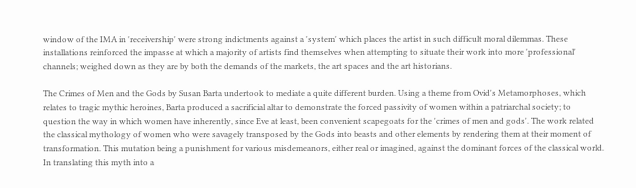window of the IMA in 'receivership' were strong indictments against a 'system' which places the artist in such difficult moral dilemmas. These installations reinforced the impasse at which a majority of artists find themselves when attempting to situate their work into more 'professional' channels; weighed down as they are by both the demands of the markets, the art spaces and the art historians.

The Crimes of Men and the Gods by Susan Barta undertook to mediate a quite different burden. Using a theme from Ovid's Metamorphoses, which relates to tragic mythic heroines, Barta produced a sacrificial altar to demonstrate the forced passivity of women within a patriarchal society; to question the way in which women have inherently, since Eve at least, been convenient scapegoats for the 'crimes of men and gods'. The work related the classical mythology of women who were savagely transposed by the Gods into beasts and other elements by rendering them at their moment of transformation. This mutation being a punishment for various misdemeanors, either real or imagined, against the dominant forces of the classical world. In translating this myth into a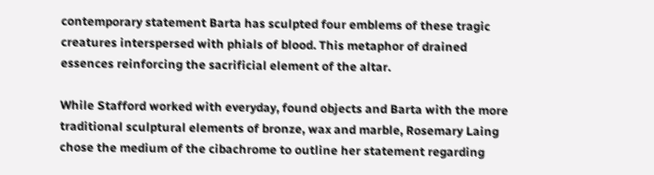contemporary statement Barta has sculpted four emblems of these tragic creatures interspersed with phials of blood. This metaphor of drained essences reinforcing the sacrificial element of the altar.

While Stafford worked with everyday, found objects and Barta with the more traditional sculptural elements of bronze, wax and marble, Rosemary Laing chose the medium of the cibachrome to outline her statement regarding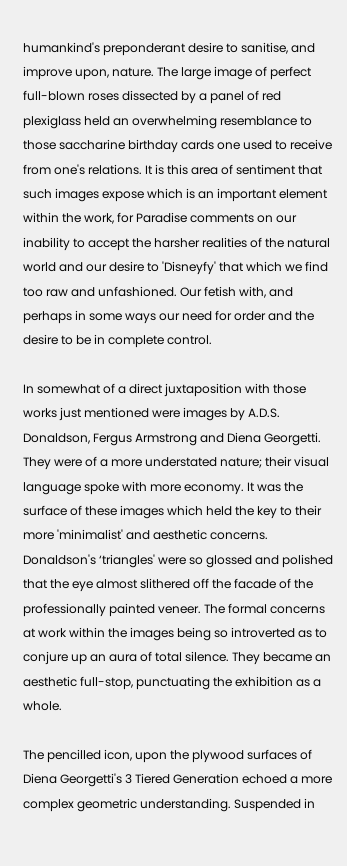humankind's preponderant desire to sanitise, and improve upon, nature. The large image of perfect full-blown roses dissected by a panel of red plexiglass held an overwhelming resemblance to those saccharine birthday cards one used to receive from one's relations. It is this area of sentiment that such images expose which is an important element within the work, for Paradise comments on our inability to accept the harsher realities of the natural world and our desire to 'Disneyfy' that which we find too raw and unfashioned. Our fetish with, and perhaps in some ways our need for order and the desire to be in complete control.

In somewhat of a direct juxtaposition with those works just mentioned were images by A.D.S. Donaldson, Fergus Armstrong and Diena Georgetti. They were of a more understated nature; their visual language spoke with more economy. It was the surface of these images which held the key to their more 'minimalist' and aesthetic concerns. Donaldson's ‘triangles' were so glossed and polished that the eye almost slithered off the facade of the professionally painted veneer. The formal concerns at work within the images being so introverted as to conjure up an aura of total silence. They became an aesthetic full-stop, punctuating the exhibition as a whole.

The pencilled icon, upon the plywood surfaces of Diena Georgetti's 3 Tiered Generation echoed a more complex geometric understanding. Suspended in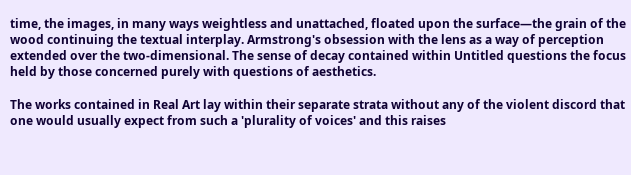time, the images, in many ways weightless and unattached, floated upon the surface—the grain of the wood continuing the textual interplay. Armstrong's obsession with the lens as a way of perception extended over the two-dimensional. The sense of decay contained within Untitled questions the focus held by those concerned purely with questions of aesthetics.

The works contained in Real Art lay within their separate strata without any of the violent discord that one would usually expect from such a 'plurality of voices' and this raises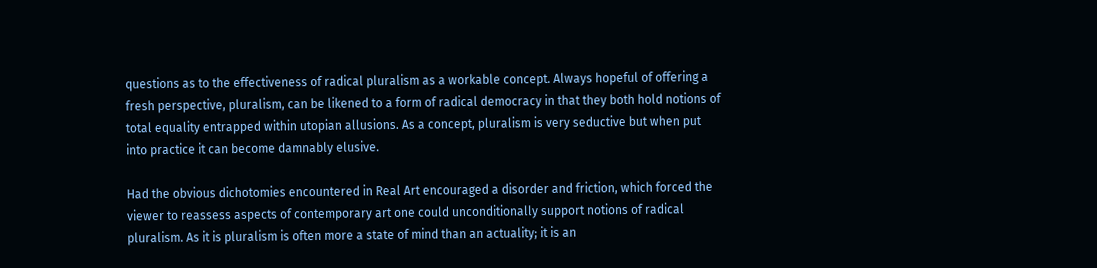questions as to the effectiveness of radical pluralism as a workable concept. Always hopeful of offering a fresh perspective, pluralism, can be likened to a form of radical democracy in that they both hold notions of total equality entrapped within utopian allusions. As a concept, pluralism is very seductive but when put into practice it can become damnably elusive.

Had the obvious dichotomies encountered in Real Art encouraged a disorder and friction, which forced the viewer to reassess aspects of contemporary art one could unconditionally support notions of radical pluralism. As it is pluralism is often more a state of mind than an actuality; it is an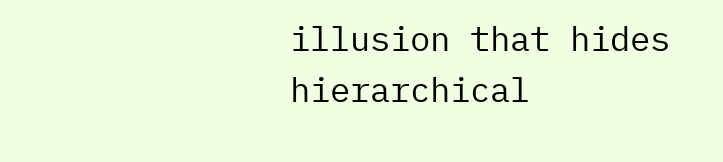illusion that hides hierarchical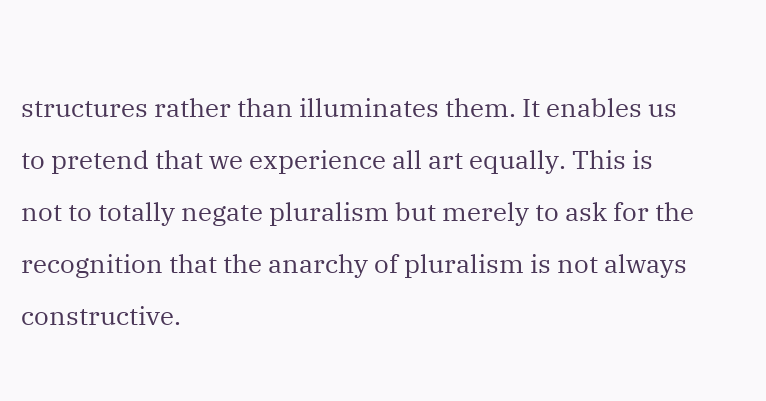structures rather than illuminates them. It enables us to pretend that we experience all art equally. This is not to totally negate pluralism but merely to ask for the recognition that the anarchy of pluralism is not always constructive.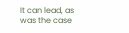It can lead, as was the case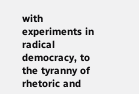with experiments in radical democracy, to the tyranny of rhetoric and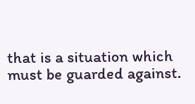that is a situation which must be guarded against.